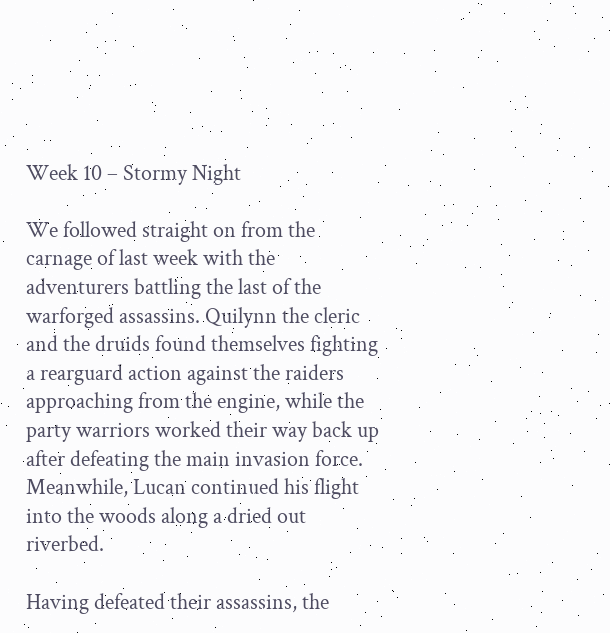Week 10 – Stormy Night

We followed straight on from the carnage of last week with the adventurers battling the last of the warforged assassins. Quilynn the cleric and the druids found themselves fighting a rearguard action against the raiders approaching from the engine, while the party warriors worked their way back up after defeating the main invasion force. Meanwhile, Lucan continued his flight into the woods along a dried out riverbed.

Having defeated their assassins, the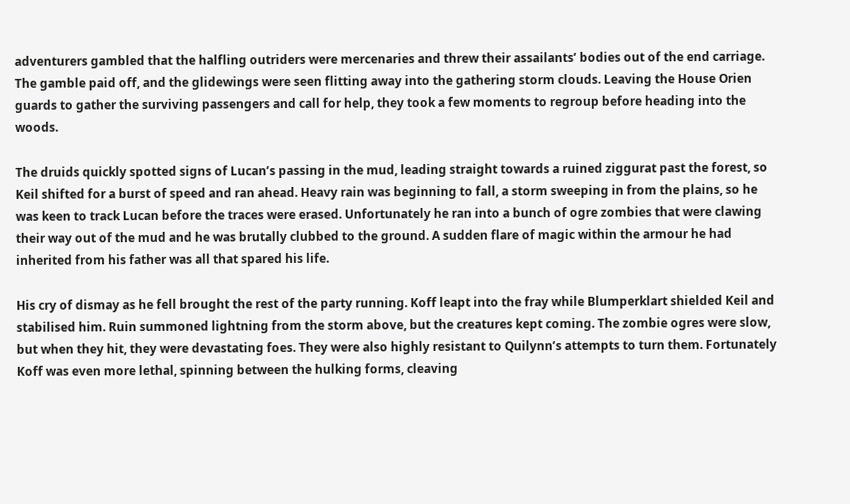adventurers gambled that the halfling outriders were mercenaries and threw their assailants’ bodies out of the end carriage. The gamble paid off, and the glidewings were seen flitting away into the gathering storm clouds. Leaving the House Orien guards to gather the surviving passengers and call for help, they took a few moments to regroup before heading into the woods.

The druids quickly spotted signs of Lucan’s passing in the mud, leading straight towards a ruined ziggurat past the forest, so Keil shifted for a burst of speed and ran ahead. Heavy rain was beginning to fall, a storm sweeping in from the plains, so he was keen to track Lucan before the traces were erased. Unfortunately he ran into a bunch of ogre zombies that were clawing their way out of the mud and he was brutally clubbed to the ground. A sudden flare of magic within the armour he had inherited from his father was all that spared his life.

His cry of dismay as he fell brought the rest of the party running. Koff leapt into the fray while Blumperklart shielded Keil and stabilised him. Ruin summoned lightning from the storm above, but the creatures kept coming. The zombie ogres were slow, but when they hit, they were devastating foes. They were also highly resistant to Quilynn’s attempts to turn them. Fortunately Koff was even more lethal, spinning between the hulking forms, cleaving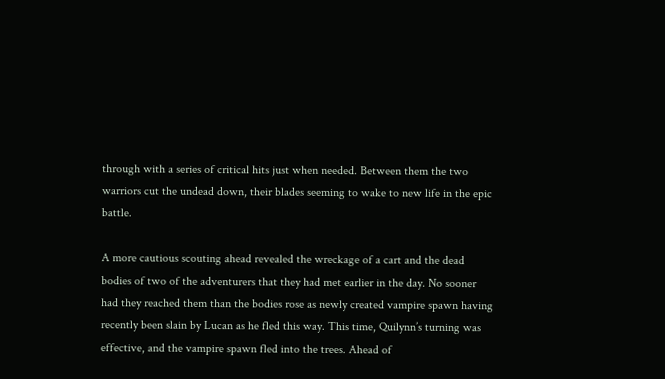through with a series of critical hits just when needed. Between them the two warriors cut the undead down, their blades seeming to wake to new life in the epic battle.

A more cautious scouting ahead revealed the wreckage of a cart and the dead bodies of two of the adventurers that they had met earlier in the day. No sooner had they reached them than the bodies rose as newly created vampire spawn having recently been slain by Lucan as he fled this way. This time, Quilynn’s turning was effective, and the vampire spawn fled into the trees. Ahead of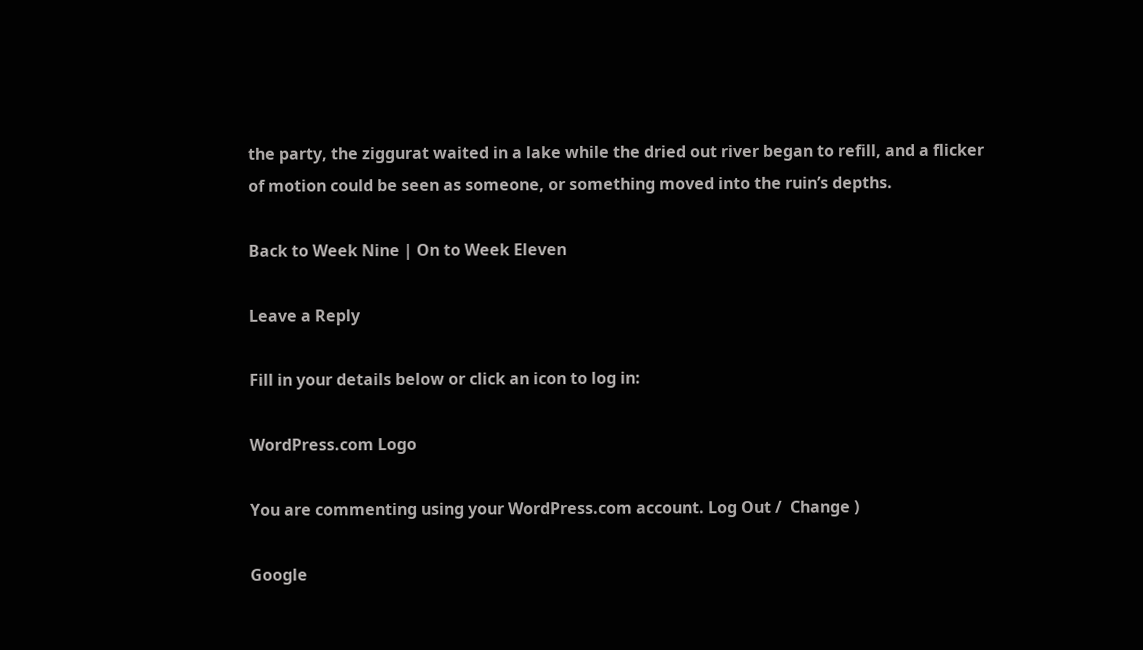the party, the ziggurat waited in a lake while the dried out river began to refill, and a flicker of motion could be seen as someone, or something moved into the ruin’s depths.

Back to Week Nine | On to Week Eleven

Leave a Reply

Fill in your details below or click an icon to log in:

WordPress.com Logo

You are commenting using your WordPress.com account. Log Out /  Change )

Google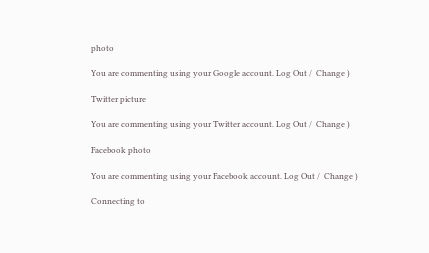photo

You are commenting using your Google account. Log Out /  Change )

Twitter picture

You are commenting using your Twitter account. Log Out /  Change )

Facebook photo

You are commenting using your Facebook account. Log Out /  Change )

Connecting to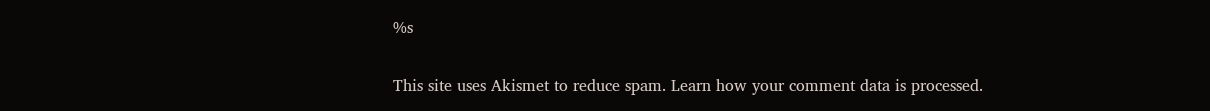%s

This site uses Akismet to reduce spam. Learn how your comment data is processed.